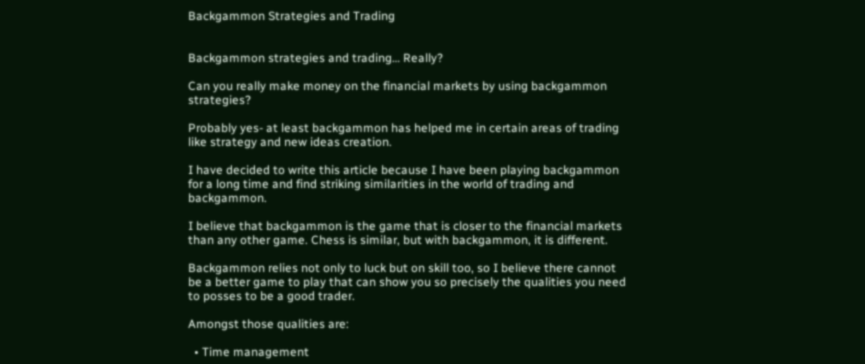Backgammon Strategies and Trading


Backgammon strategies and trading… Really?

Can you really make money on the financial markets by using backgammon strategies?

Probably yes- at least backgammon has helped me in certain areas of trading like strategy and new ideas creation.

I have decided to write this article because I have been playing backgammon for a long time and find striking similarities in the world of trading and backgammon.

I believe that backgammon is the game that is closer to the financial markets than any other game. Chess is similar, but with backgammon, it is different.

Backgammon relies not only to luck but on skill too, so I believe there cannot be a better game to play that can show you so precisely the qualities you need to posses to be a good trader.

Amongst those qualities are:

  • Time management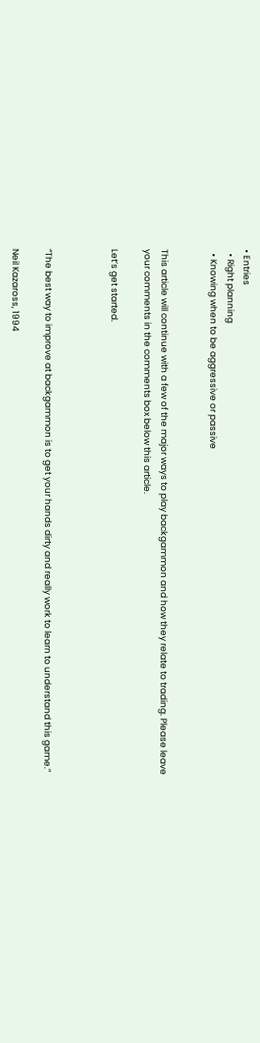• Entries
  • Right planning
  • Knowing when to be aggressive or passive


This article will continue with a few of the major ways to play backgammon and how they relate to trading. Please leave your comments in the comments box below this article.

Let’s get started.



“The best way to improve at backgammon is to get your hands dirty and really work to learn to understand this game.”

Neil Kazaross, 1994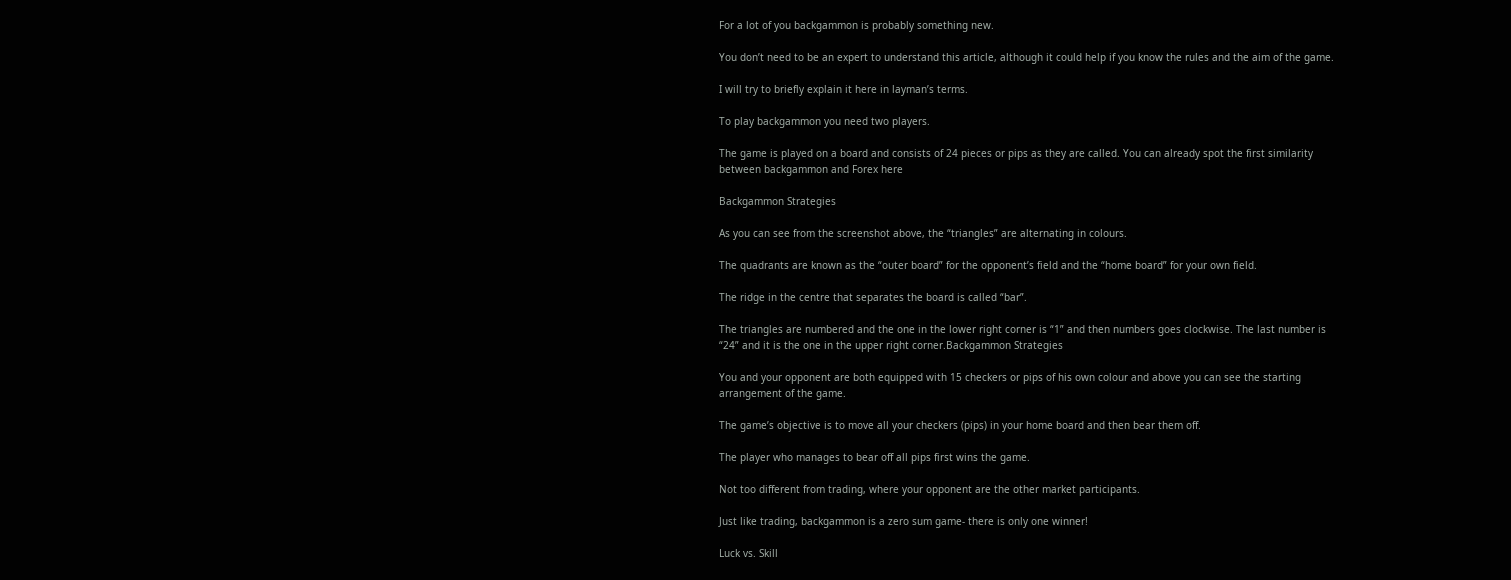For a lot of you backgammon is probably something new.

You don’t need to be an expert to understand this article, although it could help if you know the rules and the aim of the game.

I will try to briefly explain it here in layman’s terms.

To play backgammon you need two players.

The game is played on a board and consists of 24 pieces or pips as they are called. You can already spot the first similarity between backgammon and Forex here

Backgammon Strategies

As you can see from the screenshot above, the “triangles” are alternating in colours.

The quadrants are known as the “outer board” for the opponent’s field and the “home board” for your own field.

The ridge in the centre that separates the board is called “bar”.

The triangles are numbered and the one in the lower right corner is “1” and then numbers goes clockwise. The last number is “24” and it is the one in the upper right corner.Backgammon Strategies

You and your opponent are both equipped with 15 checkers or pips of his own colour and above you can see the starting arrangement of the game.

The game’s objective is to move all your checkers (pips) in your home board and then bear them off.

The player who manages to bear off all pips first wins the game.

Not too different from trading, where your opponent are the other market participants.

Just like trading, backgammon is a zero sum game- there is only one winner!

Luck vs. Skill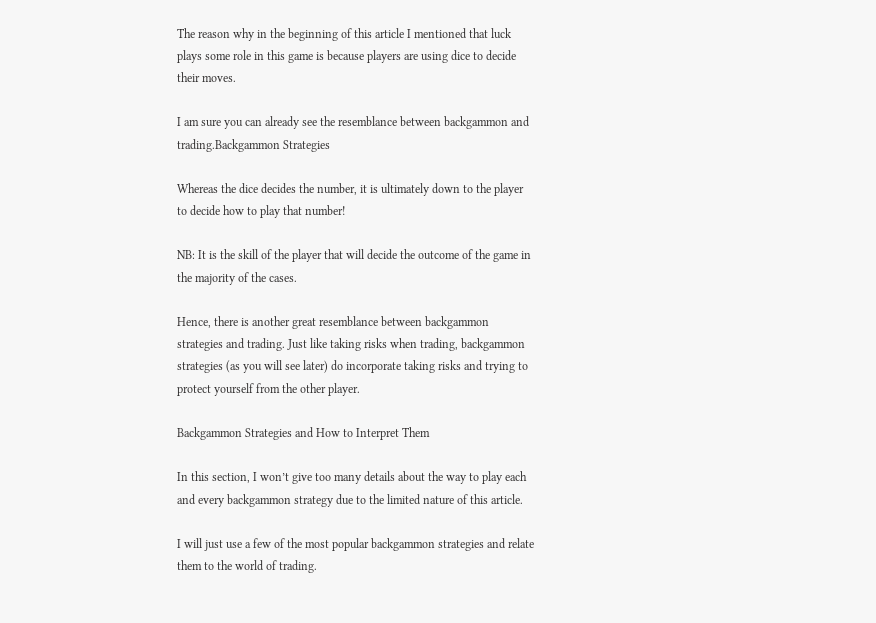The reason why in the beginning of this article I mentioned that luck plays some role in this game is because players are using dice to decide their moves.

I am sure you can already see the resemblance between backgammon and trading.Backgammon Strategies

Whereas the dice decides the number, it is ultimately down to the player to decide how to play that number!

NB: It is the skill of the player that will decide the outcome of the game in the majority of the cases.

Hence, there is another great resemblance between backgammon strategies and trading. Just like taking risks when trading, backgammon strategies (as you will see later) do incorporate taking risks and trying to protect yourself from the other player.

Backgammon Strategies and How to Interpret Them

In this section, I won’t give too many details about the way to play each and every backgammon strategy due to the limited nature of this article.

I will just use a few of the most popular backgammon strategies and relate them to the world of trading.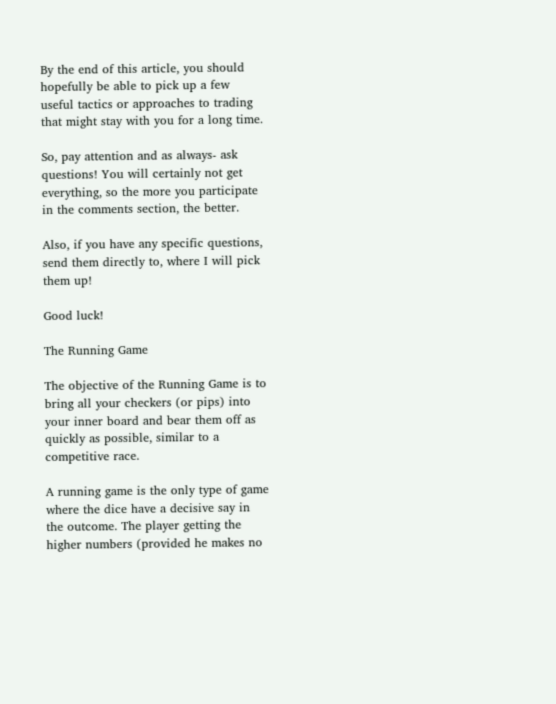By the end of this article, you should hopefully be able to pick up a few useful tactics or approaches to trading that might stay with you for a long time.

So, pay attention and as always- ask questions! You will certainly not get everything, so the more you participate in the comments section, the better.

Also, if you have any specific questions, send them directly to, where I will pick them up!

Good luck!

The Running Game

The objective of the Running Game is to bring all your checkers (or pips) into your inner board and bear them off as quickly as possible, similar to a competitive race.

A running game is the only type of game where the dice have a decisive say in the outcome. The player getting the higher numbers (provided he makes no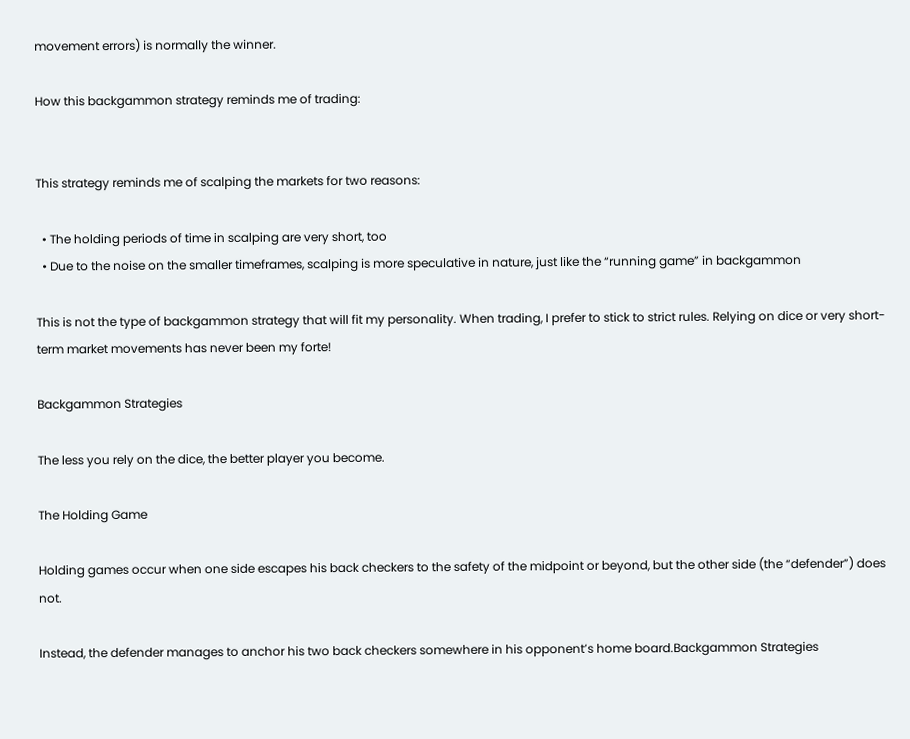movement errors) is normally the winner.

How this backgammon strategy reminds me of trading:


This strategy reminds me of scalping the markets for two reasons:

  • The holding periods of time in scalping are very short, too
  • Due to the noise on the smaller timeframes, scalping is more speculative in nature, just like the “running game” in backgammon

This is not the type of backgammon strategy that will fit my personality. When trading, I prefer to stick to strict rules. Relying on dice or very short-term market movements has never been my forte!

Backgammon Strategies

The less you rely on the dice, the better player you become.

The Holding Game

Holding games occur when one side escapes his back checkers to the safety of the midpoint or beyond, but the other side (the “defender”) does not.

Instead, the defender manages to anchor his two back checkers somewhere in his opponent’s home board.Backgammon Strategies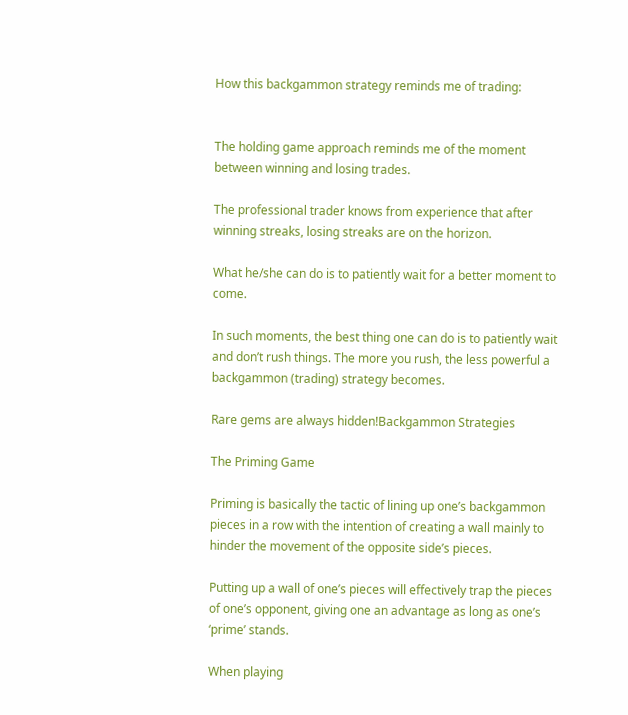How this backgammon strategy reminds me of trading:


The holding game approach reminds me of the moment between winning and losing trades.

The professional trader knows from experience that after winning streaks, losing streaks are on the horizon.

What he/she can do is to patiently wait for a better moment to come.

In such moments, the best thing one can do is to patiently wait and don’t rush things. The more you rush, the less powerful a backgammon (trading) strategy becomes.

Rare gems are always hidden!Backgammon Strategies

The Priming Game

Priming is basically the tactic of lining up one’s backgammon pieces in a row with the intention of creating a wall mainly to hinder the movement of the opposite side’s pieces.

Putting up a wall of one’s pieces will effectively trap the pieces of one’s opponent, giving one an advantage as long as one’s ‘prime’ stands.

When playing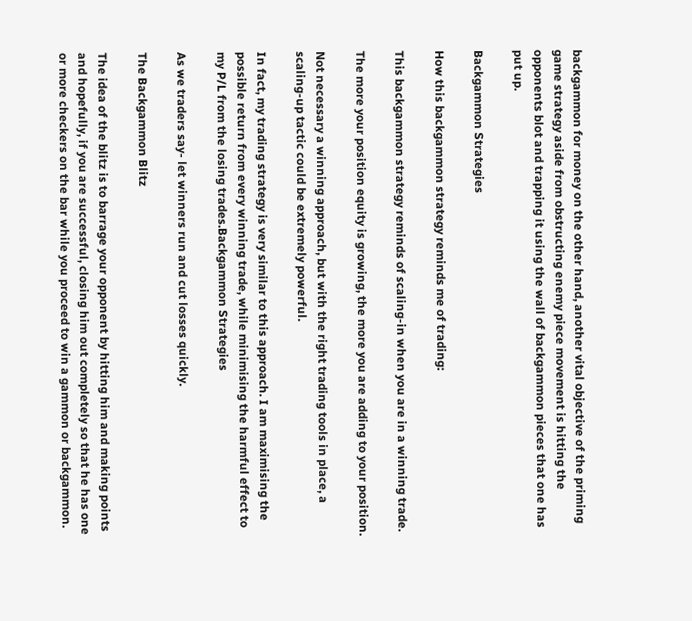backgammon for money on the other hand, another vital objective of the priming game strategy aside from obstructing enemy piece movement is hitting the opponents blot and trapping it using the wall of backgammon pieces that one has put up.

Backgammon Strategies

How this backgammon strategy reminds me of trading:

This backgammon strategy reminds of scaling-in when you are in a winning trade.

The more your position equity is growing, the more you are adding to your position.

Not necessary a winning approach, but with the right trading tools in place, a scaling-up tactic could be extremely powerful.

In fact, my trading strategy is very similar to this approach. I am maximising the possible return from every winning trade, while minimising the harmful effect to my P/L from the losing trades.Backgammon Strategies

As we traders say- let winners run and cut losses quickly.

The Backgammon Blitz

The idea of the blitz is to barrage your opponent by hitting him and making points and hopefully, if you are successful, closing him out completely so that he has one or more checkers on the bar while you proceed to win a gammon or backgammon.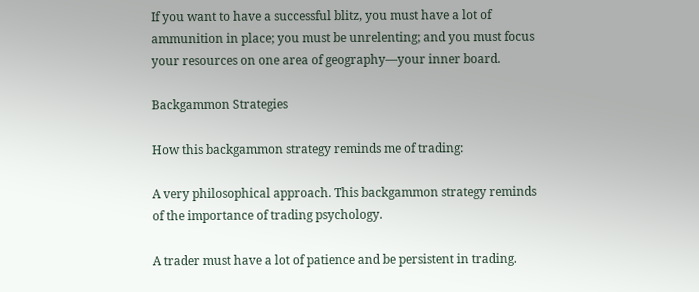If you want to have a successful blitz, you must have a lot of ammunition in place; you must be unrelenting; and you must focus your resources on one area of geography—your inner board.

Backgammon Strategies

How this backgammon strategy reminds me of trading:

A very philosophical approach. This backgammon strategy reminds of the importance of trading psychology.

A trader must have a lot of patience and be persistent in trading.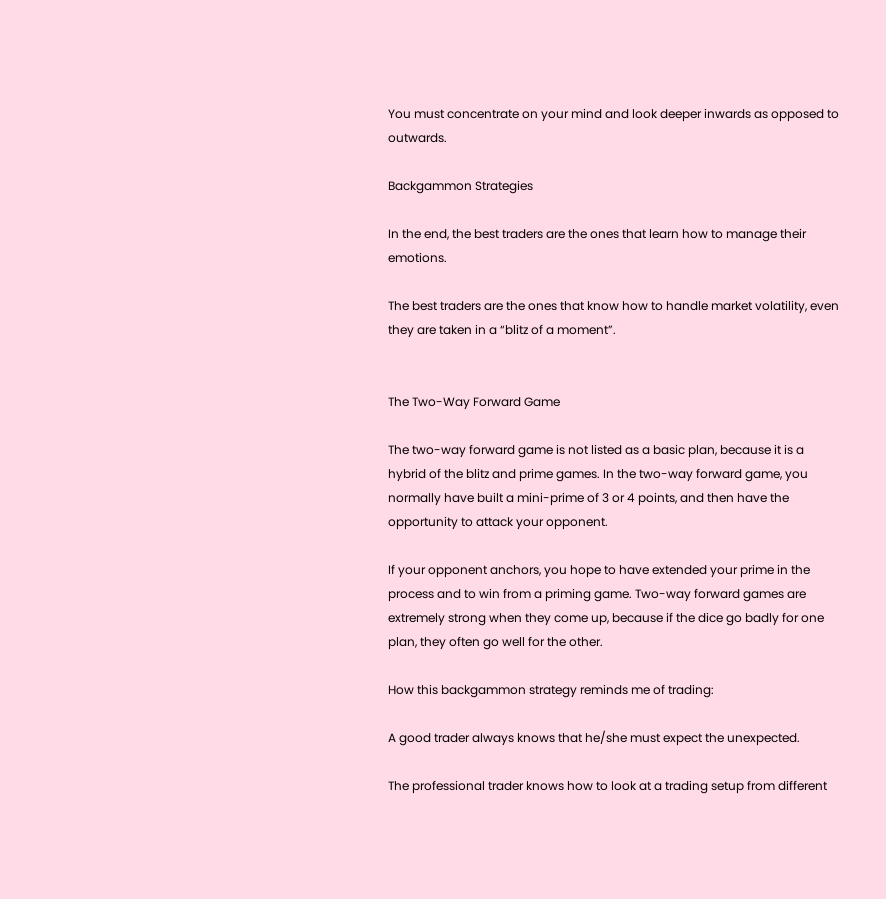You must concentrate on your mind and look deeper inwards as opposed to outwards.

Backgammon Strategies

In the end, the best traders are the ones that learn how to manage their emotions.

The best traders are the ones that know how to handle market volatility, even they are taken in a “blitz of a moment”.


The Two-Way Forward Game

The two-way forward game is not listed as a basic plan, because it is a hybrid of the blitz and prime games. In the two-way forward game, you normally have built a mini-prime of 3 or 4 points, and then have the opportunity to attack your opponent.

If your opponent anchors, you hope to have extended your prime in the process and to win from a priming game. Two-way forward games are extremely strong when they come up, because if the dice go badly for one plan, they often go well for the other.

How this backgammon strategy reminds me of trading:

A good trader always knows that he/she must expect the unexpected.

The professional trader knows how to look at a trading setup from different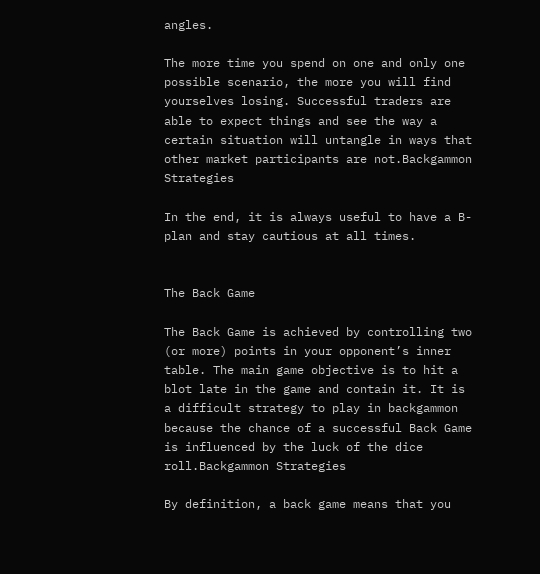angles.

The more time you spend on one and only one possible scenario, the more you will find yourselves losing. Successful traders are able to expect things and see the way a certain situation will untangle in ways that other market participants are not.Backgammon Strategies

In the end, it is always useful to have a B-plan and stay cautious at all times.


The Back Game

The Back Game is achieved by controlling two (or more) points in your opponent’s inner table. The main game objective is to hit a blot late in the game and contain it. It is a difficult strategy to play in backgammon because the chance of a successful Back Game is influenced by the luck of the dice roll.Backgammon Strategies

By definition, a back game means that you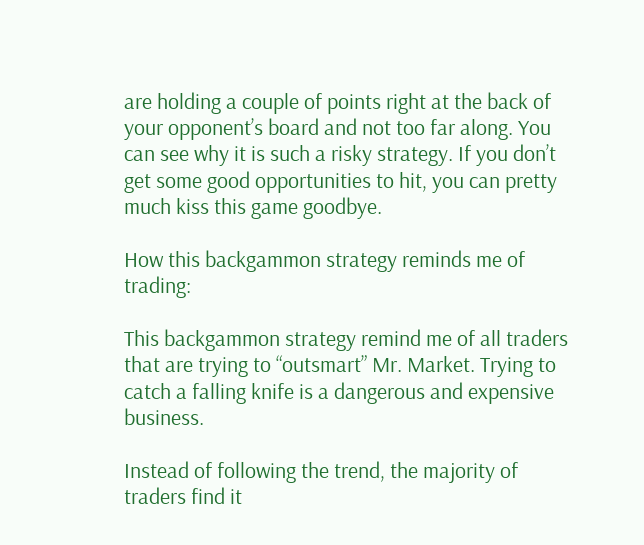are holding a couple of points right at the back of your opponent’s board and not too far along. You can see why it is such a risky strategy. If you don’t get some good opportunities to hit, you can pretty much kiss this game goodbye.

How this backgammon strategy reminds me of trading:

This backgammon strategy remind me of all traders that are trying to “outsmart” Mr. Market. Trying to catch a falling knife is a dangerous and expensive business.

Instead of following the trend, the majority of traders find it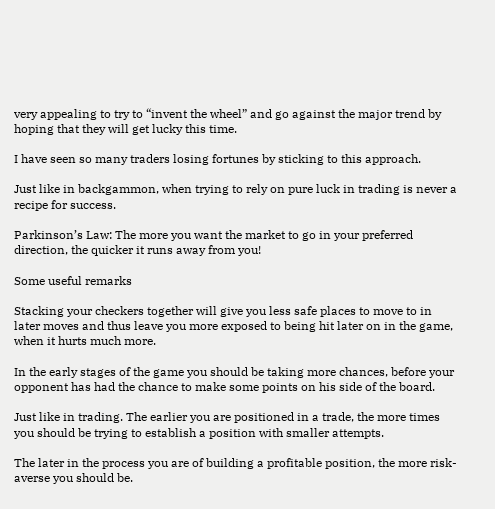very appealing to try to “invent the wheel” and go against the major trend by hoping that they will get lucky this time.

I have seen so many traders losing fortunes by sticking to this approach.

Just like in backgammon, when trying to rely on pure luck in trading is never a recipe for success.

Parkinson’s Law: The more you want the market to go in your preferred direction, the quicker it runs away from you!

Some useful remarks

Stacking your checkers together will give you less safe places to move to in later moves and thus leave you more exposed to being hit later on in the game, when it hurts much more.

In the early stages of the game you should be taking more chances, before your opponent has had the chance to make some points on his side of the board.

Just like in trading. The earlier you are positioned in a trade, the more times you should be trying to establish a position with smaller attempts.

The later in the process you are of building a profitable position, the more risk-averse you should be.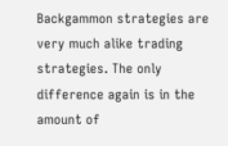Backgammon strategies are very much alike trading strategies. The only difference again is in the amount of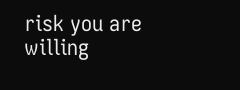risk you are willing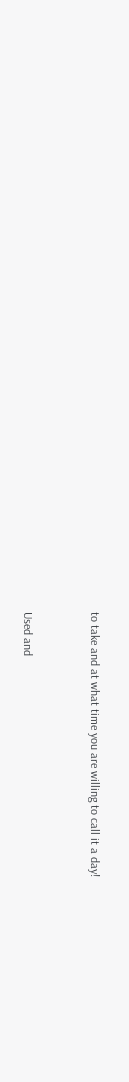to take and at what time you are willing to call it a day!


Used and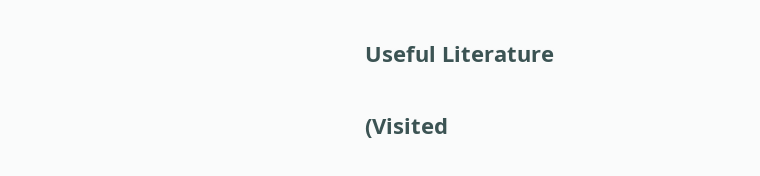Useful Literature


(Visited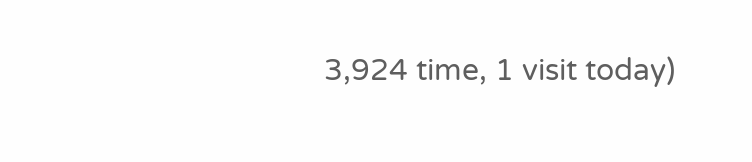3,924 time, 1 visit today)